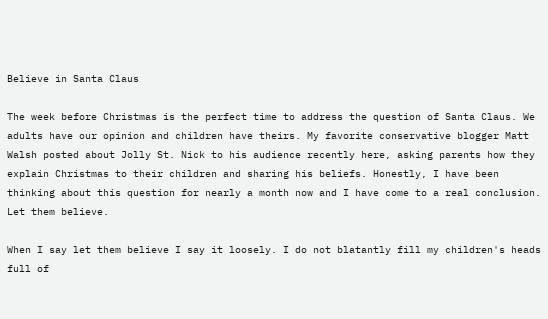Believe in Santa Claus

The week before Christmas is the perfect time to address the question of Santa Claus. We adults have our opinion and children have theirs. My favorite conservative blogger Matt Walsh posted about Jolly St. Nick to his audience recently here, asking parents how they explain Christmas to their children and sharing his beliefs. Honestly, I have been thinking about this question for nearly a month now and I have come to a real conclusion. Let them believe.

When I say let them believe I say it loosely. I do not blatantly fill my children's heads full of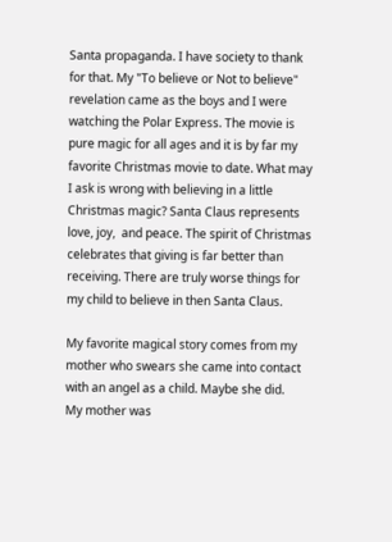Santa propaganda. I have society to thank for that. My "To believe or Not to believe" revelation came as the boys and I were watching the Polar Express. The movie is pure magic for all ages and it is by far my favorite Christmas movie to date. What may I ask is wrong with believing in a little Christmas magic? Santa Claus represents love, joy,  and peace. The spirit of Christmas celebrates that giving is far better than receiving. There are truly worse things for my child to believe in then Santa Claus.

My favorite magical story comes from my mother who swears she came into contact with an angel as a child. Maybe she did.
My mother was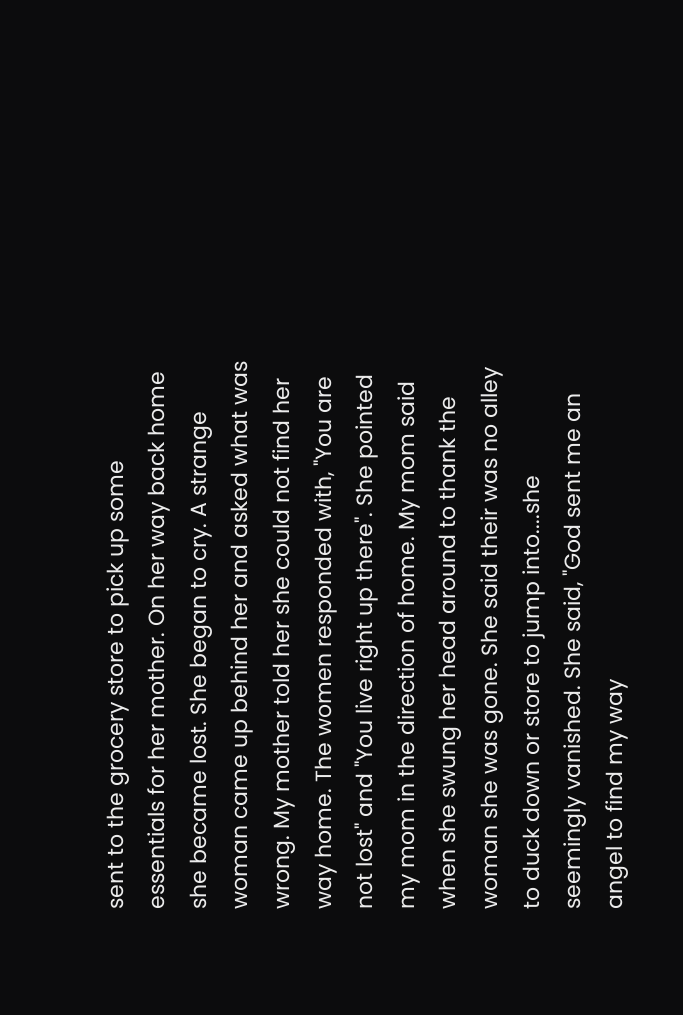sent to the grocery store to pick up some essentials for her mother. On her way back home she became lost. She began to cry. A strange woman came up behind her and asked what was wrong. My mother told her she could not find her way home. The women responded with, "You are not lost" and "You live right up there". She pointed my mom in the direction of home. My mom said when she swung her head around to thank the woman she was gone. She said their was no alley to duck down or store to jump into....she seemingly vanished. She said, "God sent me an angel to find my way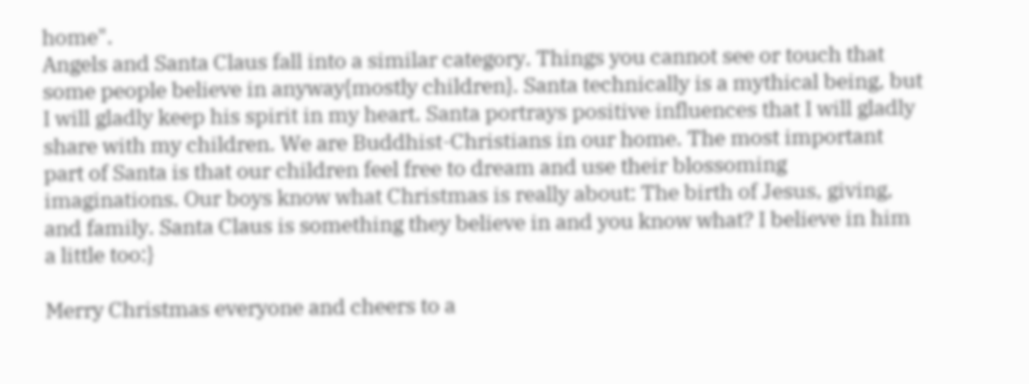home".
Angels and Santa Claus fall into a similar category. Things you cannot see or touch that some people believe in anyway{mostly children}. Santa technically is a mythical being, but I will gladly keep his spirit in my heart. Santa portrays positive influences that I will gladly share with my children. We are Buddhist-Christians in our home. The most important part of Santa is that our children feel free to dream and use their blossoming imaginations. Our boys know what Christmas is really about: The birth of Jesus, giving, and family. Santa Claus is something they believe in and you know what? I believe in him a little too:}

Merry Christmas everyone and cheers to a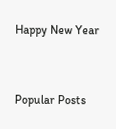Happy New Year


Popular Posts